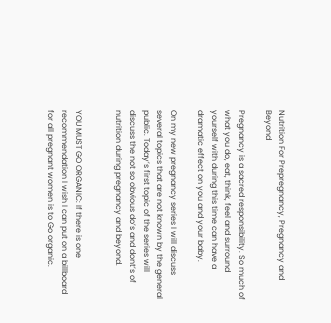Nutrition For Prepregnancy, Pregnancy and Beyond

Pregnancy is a sacred responsibility. So much of what you do, eat, think, feel and surround yourself with during this time can have a dramatic effect on you and your baby.

On my new pregnancy series I will discuss several topics that are not known by the general public. Today’s first topic of the series will discuss the not so obvious do’s and dont’s of nutrition during pregnancy and beyond.


YOU MUST GO ORGANIC: If there is one recommendation I wish I can put on a billboard for all pregnant women is to Go organic.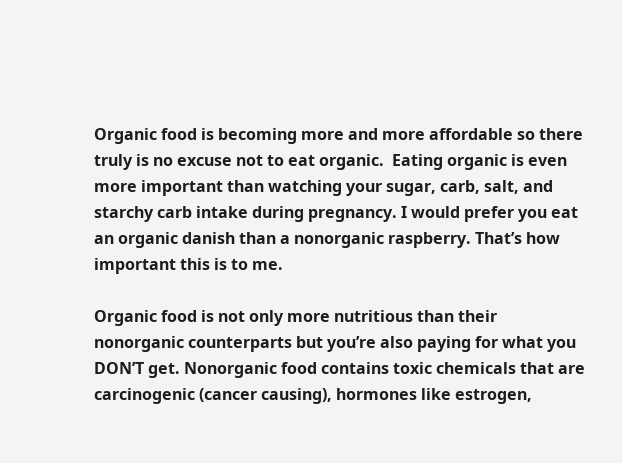Organic food is becoming more and more affordable so there truly is no excuse not to eat organic.  Eating organic is even more important than watching your sugar, carb, salt, and starchy carb intake during pregnancy. I would prefer you eat an organic danish than a nonorganic raspberry. That’s how important this is to me.

Organic food is not only more nutritious than their nonorganic counterparts but you’re also paying for what you DON’T get. Nonorganic food contains toxic chemicals that are carcinogenic (cancer causing), hormones like estrogen,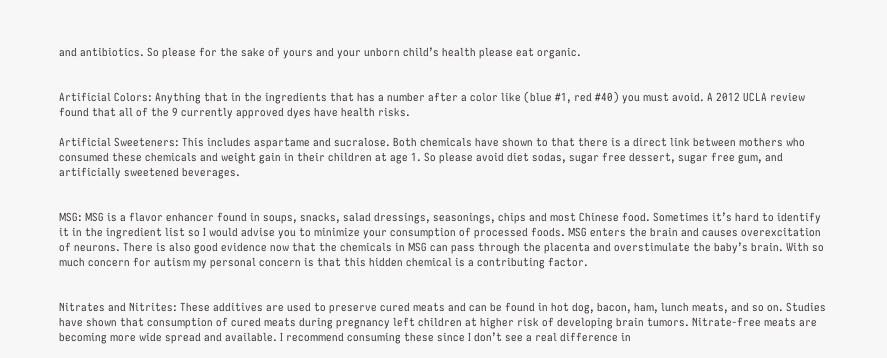and antibiotics. So please for the sake of yours and your unborn child’s health please eat organic.


Artificial Colors: Anything that in the ingredients that has a number after a color like (blue #1, red #40) you must avoid. A 2012 UCLA review found that all of the 9 currently approved dyes have health risks.

Artificial Sweeteners: This includes aspartame and sucralose. Both chemicals have shown to that there is a direct link between mothers who consumed these chemicals and weight gain in their children at age 1. So please avoid diet sodas, sugar free dessert, sugar free gum, and artificially sweetened beverages.


MSG: MSG is a flavor enhancer found in soups, snacks, salad dressings, seasonings, chips and most Chinese food. Sometimes it’s hard to identify it in the ingredient list so I would advise you to minimize your consumption of processed foods. MSG enters the brain and causes overexcitation of neurons. There is also good evidence now that the chemicals in MSG can pass through the placenta and overstimulate the baby’s brain. With so much concern for autism my personal concern is that this hidden chemical is a contributing factor.


Nitrates and Nitrites: These additives are used to preserve cured meats and can be found in hot dog, bacon, ham, lunch meats, and so on. Studies have shown that consumption of cured meats during pregnancy left children at higher risk of developing brain tumors. Nitrate-free meats are becoming more wide spread and available. I recommend consuming these since I don’t see a real difference in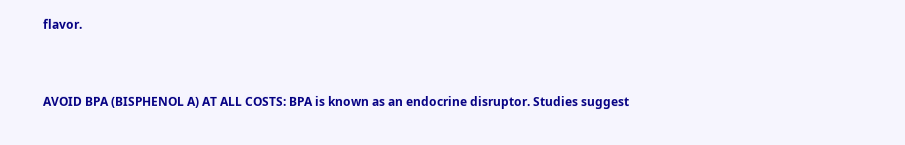flavor.


AVOID BPA (BISPHENOL A) AT ALL COSTS: BPA is known as an endocrine disruptor. Studies suggest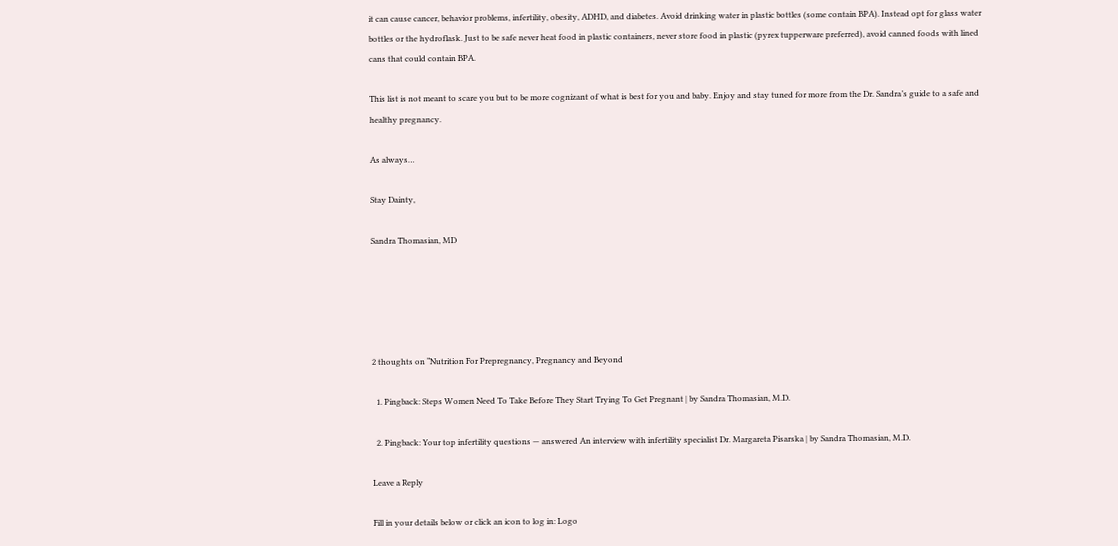it can cause cancer, behavior problems, infertility, obesity, ADHD, and diabetes. Avoid drinking water in plastic bottles (some contain BPA). Instead opt for glass water bottles or the hydroflask. Just to be safe never heat food in plastic containers, never store food in plastic (pyrex tupperware preferred), avoid canned foods with lined cans that could contain BPA.

This list is not meant to scare you but to be more cognizant of what is best for you and baby. Enjoy and stay tuned for more from the Dr. Sandra’s guide to a safe and healthy pregnancy.

As always…

Stay Dainty,

Sandra Thomasian, MD





2 thoughts on “Nutrition For Prepregnancy, Pregnancy and Beyond

  1. Pingback: Steps Women Need To Take Before They Start Trying To Get Pregnant | by Sandra Thomasian, M.D.

  2. Pingback: Your top infertility questions — answered An interview with infertility specialist Dr. Margareta Pisarska | by Sandra Thomasian, M.D.

Leave a Reply

Fill in your details below or click an icon to log in: Logo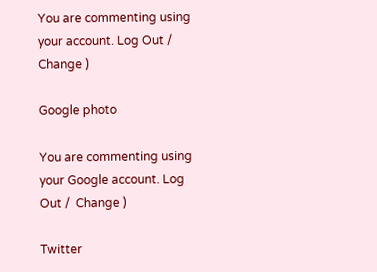You are commenting using your account. Log Out /  Change )

Google photo

You are commenting using your Google account. Log Out /  Change )

Twitter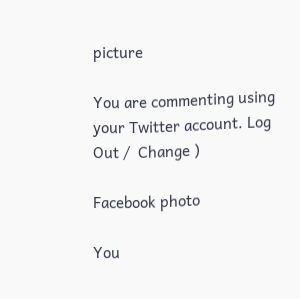picture

You are commenting using your Twitter account. Log Out /  Change )

Facebook photo

You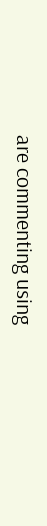are commenting using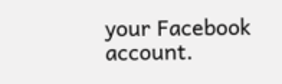your Facebook account.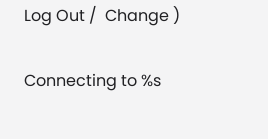Log Out /  Change )

Connecting to %s